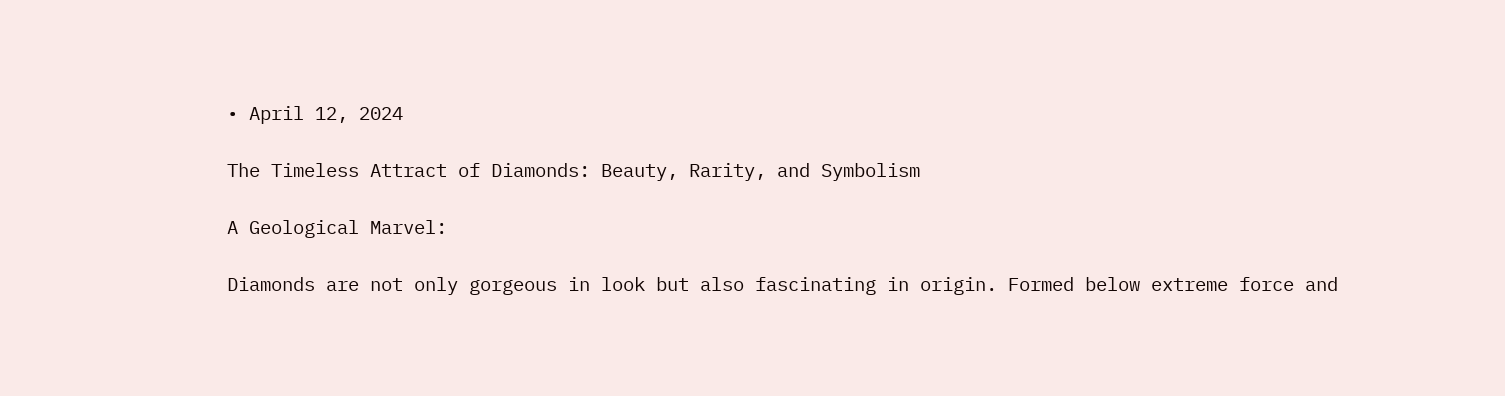• April 12, 2024

The Timeless Attract of Diamonds: Beauty, Rarity, and Symbolism

A Geological Marvel:

Diamonds are not only gorgeous in look but also fascinating in origin. Formed below extreme force and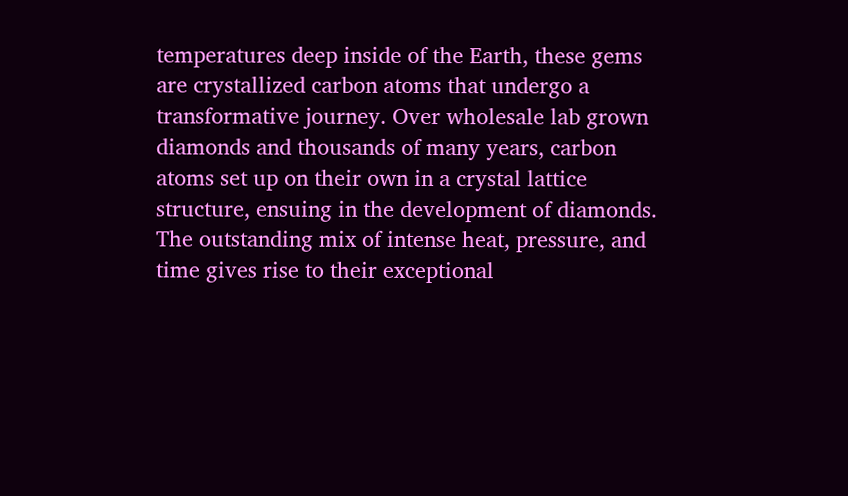temperatures deep inside of the Earth, these gems are crystallized carbon atoms that undergo a transformative journey. Over wholesale lab grown diamonds and thousands of many years, carbon atoms set up on their own in a crystal lattice structure, ensuing in the development of diamonds. The outstanding mix of intense heat, pressure, and time gives rise to their exceptional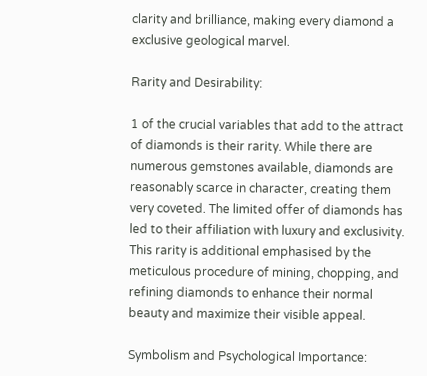clarity and brilliance, making every diamond a exclusive geological marvel.

Rarity and Desirability:

1 of the crucial variables that add to the attract of diamonds is their rarity. While there are numerous gemstones available, diamonds are reasonably scarce in character, creating them very coveted. The limited offer of diamonds has led to their affiliation with luxury and exclusivity. This rarity is additional emphasised by the meticulous procedure of mining, chopping, and refining diamonds to enhance their normal beauty and maximize their visible appeal.

Symbolism and Psychological Importance: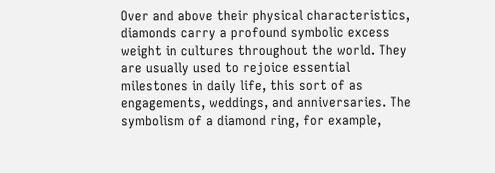Over and above their physical characteristics, diamonds carry a profound symbolic excess weight in cultures throughout the world. They are usually used to rejoice essential milestones in daily life, this sort of as engagements, weddings, and anniversaries. The symbolism of a diamond ring, for example,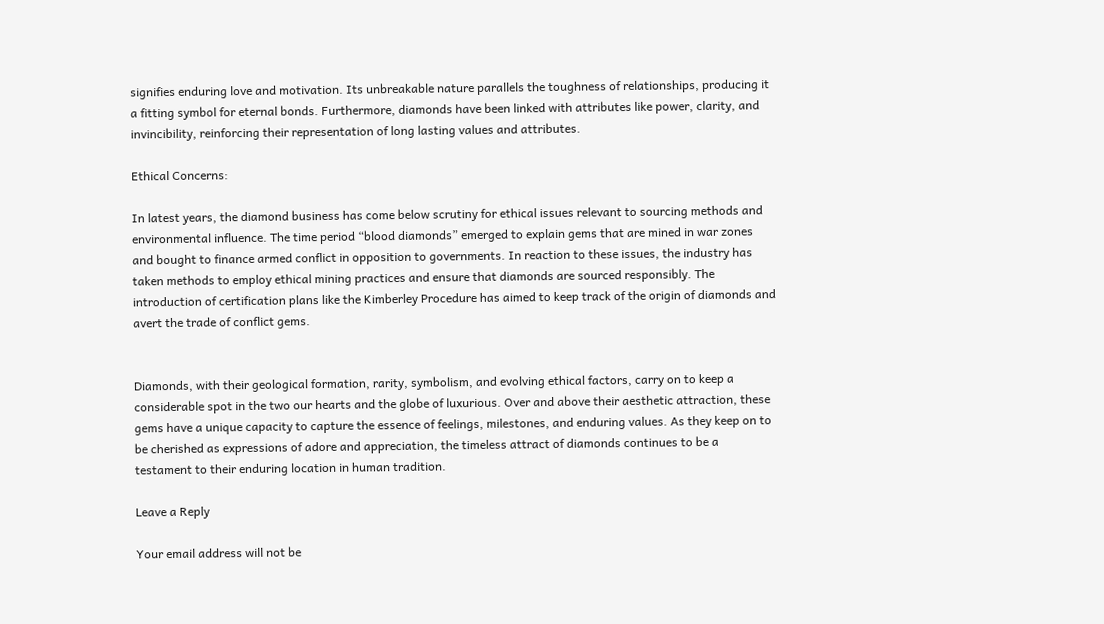signifies enduring love and motivation. Its unbreakable nature parallels the toughness of relationships, producing it a fitting symbol for eternal bonds. Furthermore, diamonds have been linked with attributes like power, clarity, and invincibility, reinforcing their representation of long lasting values and attributes.

Ethical Concerns:

In latest years, the diamond business has come below scrutiny for ethical issues relevant to sourcing methods and environmental influence. The time period “blood diamonds” emerged to explain gems that are mined in war zones and bought to finance armed conflict in opposition to governments. In reaction to these issues, the industry has taken methods to employ ethical mining practices and ensure that diamonds are sourced responsibly. The introduction of certification plans like the Kimberley Procedure has aimed to keep track of the origin of diamonds and avert the trade of conflict gems.


Diamonds, with their geological formation, rarity, symbolism, and evolving ethical factors, carry on to keep a considerable spot in the two our hearts and the globe of luxurious. Over and above their aesthetic attraction, these gems have a unique capacity to capture the essence of feelings, milestones, and enduring values. As they keep on to be cherished as expressions of adore and appreciation, the timeless attract of diamonds continues to be a testament to their enduring location in human tradition.

Leave a Reply

Your email address will not be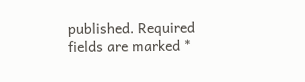published. Required fields are marked *